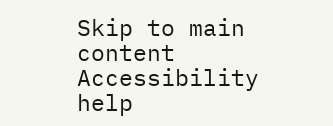Skip to main content Accessibility help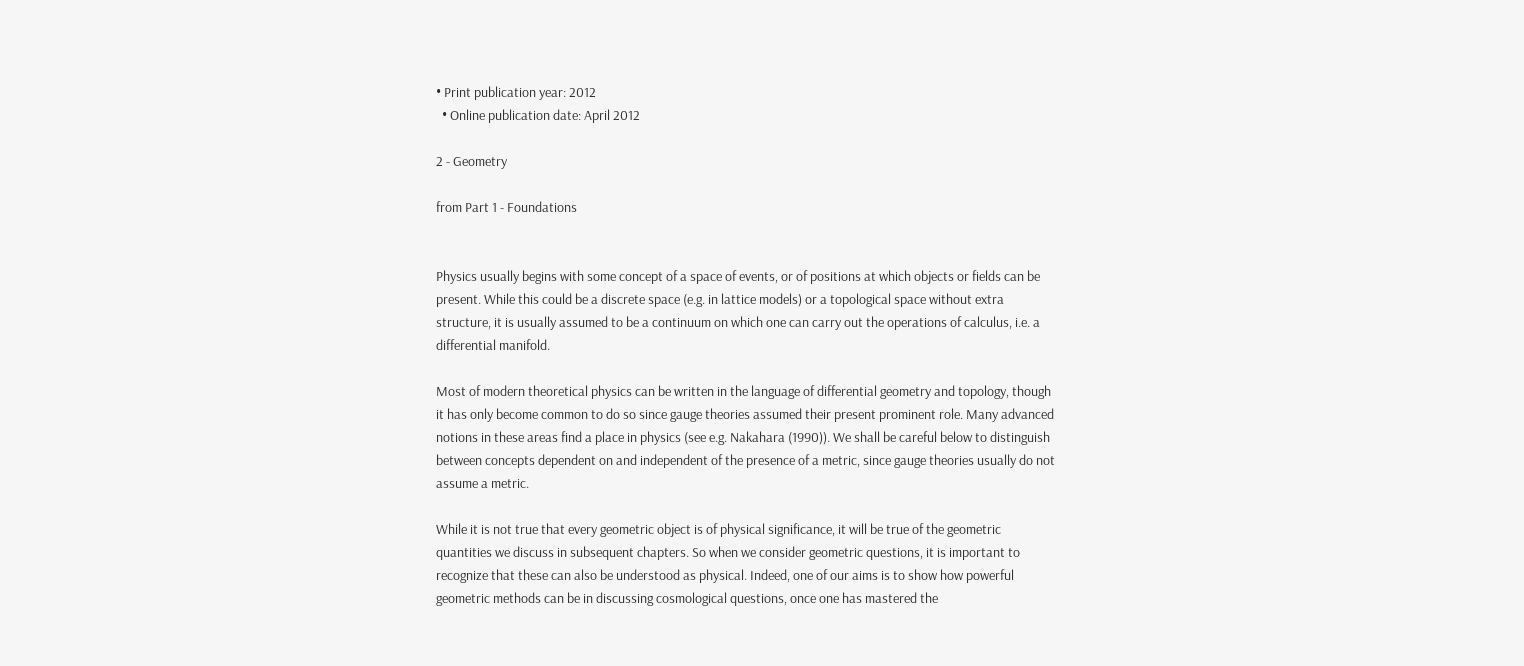• Print publication year: 2012
  • Online publication date: April 2012

2 - Geometry

from Part 1 - Foundations


Physics usually begins with some concept of a space of events, or of positions at which objects or fields can be present. While this could be a discrete space (e.g. in lattice models) or a topological space without extra structure, it is usually assumed to be a continuum on which one can carry out the operations of calculus, i.e. a differential manifold.

Most of modern theoretical physics can be written in the language of differential geometry and topology, though it has only become common to do so since gauge theories assumed their present prominent role. Many advanced notions in these areas find a place in physics (see e.g. Nakahara (1990)). We shall be careful below to distinguish between concepts dependent on and independent of the presence of a metric, since gauge theories usually do not assume a metric.

While it is not true that every geometric object is of physical significance, it will be true of the geometric quantities we discuss in subsequent chapters. So when we consider geometric questions, it is important to recognize that these can also be understood as physical. Indeed, one of our aims is to show how powerful geometric methods can be in discussing cosmological questions, once one has mastered the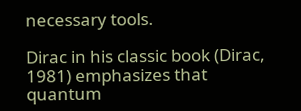necessary tools.

Dirac in his classic book (Dirac, 1981) emphasizes that quantum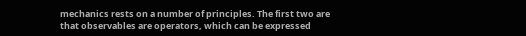mechanics rests on a number of principles. The first two are that observables are operators, which can be expressed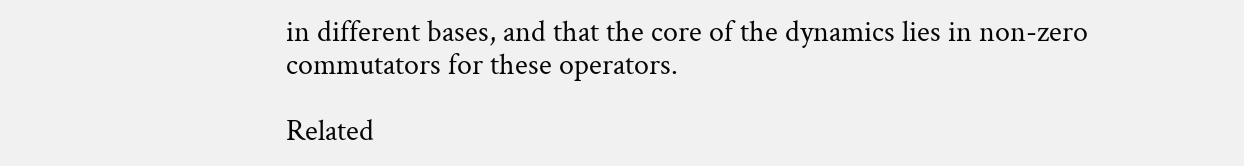in different bases, and that the core of the dynamics lies in non-zero commutators for these operators.

Related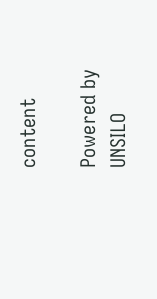content

Powered by UNSILO